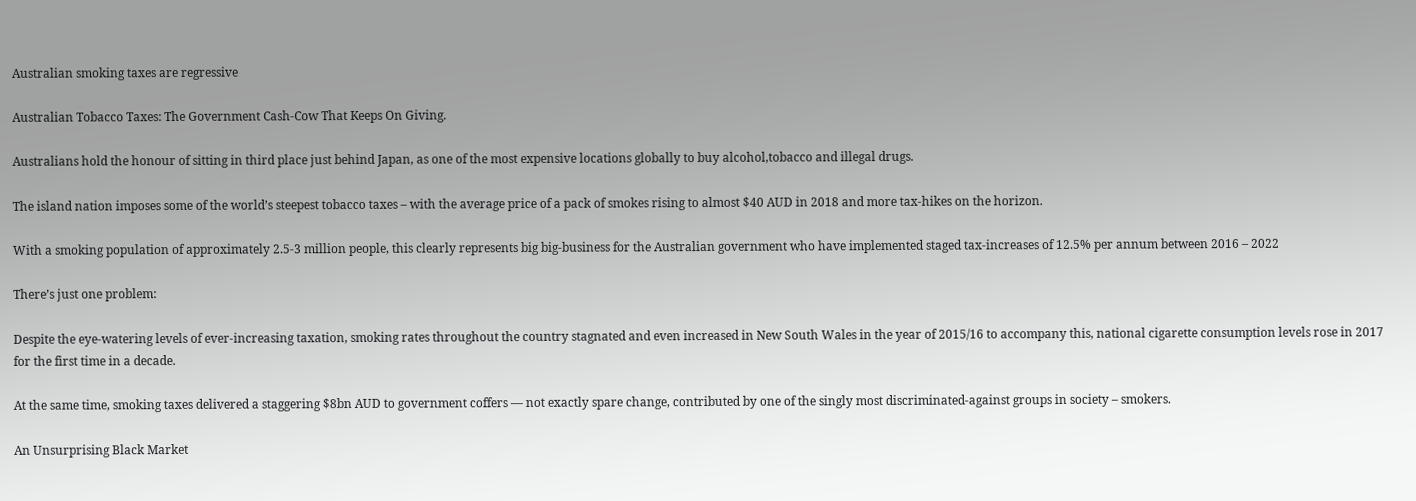Australian smoking taxes are regressive

Australian Tobacco Taxes: The Government Cash-Cow That Keeps On Giving.

Australians hold the honour of sitting in third place just behind Japan, as one of the most expensive locations globally to buy alcohol,tobacco and illegal drugs.

The island nation imposes some of the world’s steepest tobacco taxes – with the average price of a pack of smokes rising to almost $40 AUD in 2018 and more tax-hikes on the horizon.

With a smoking population of approximately 2.5-3 million people, this clearly represents big big-business for the Australian government who have implemented staged tax-increases of 12.5% per annum between 2016 – 2022

There’s just one problem:

Despite the eye-watering levels of ever-increasing taxation, smoking rates throughout the country stagnated and even increased in New South Wales in the year of 2015/16 to accompany this, national cigarette consumption levels rose in 2017 for the first time in a decade.

At the same time, smoking taxes delivered a staggering $8bn AUD to government coffers — not exactly spare change, contributed by one of the singly most discriminated-against groups in society – smokers.

An Unsurprising Black Market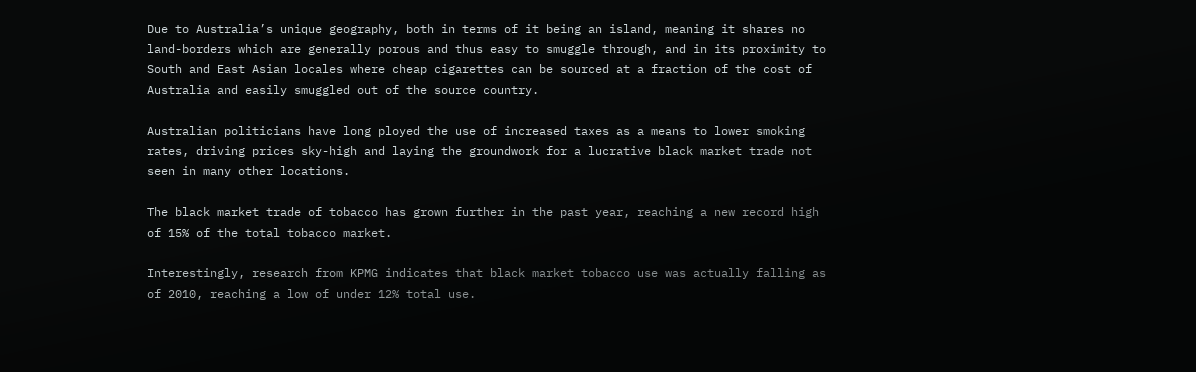Due to Australia’s unique geography, both in terms of it being an island, meaning it shares no land-borders which are generally porous and thus easy to smuggle through, and in its proximity to South and East Asian locales where cheap cigarettes can be sourced at a fraction of the cost of Australia and easily smuggled out of the source country.

Australian politicians have long ployed the use of increased taxes as a means to lower smoking rates, driving prices sky-high and laying the groundwork for a lucrative black market trade not seen in many other locations.

The black market trade of tobacco has grown further in the past year, reaching a new record high of 15% of the total tobacco market.

Interestingly, research from KPMG indicates that black market tobacco use was actually falling as of 2010, reaching a low of under 12% total use.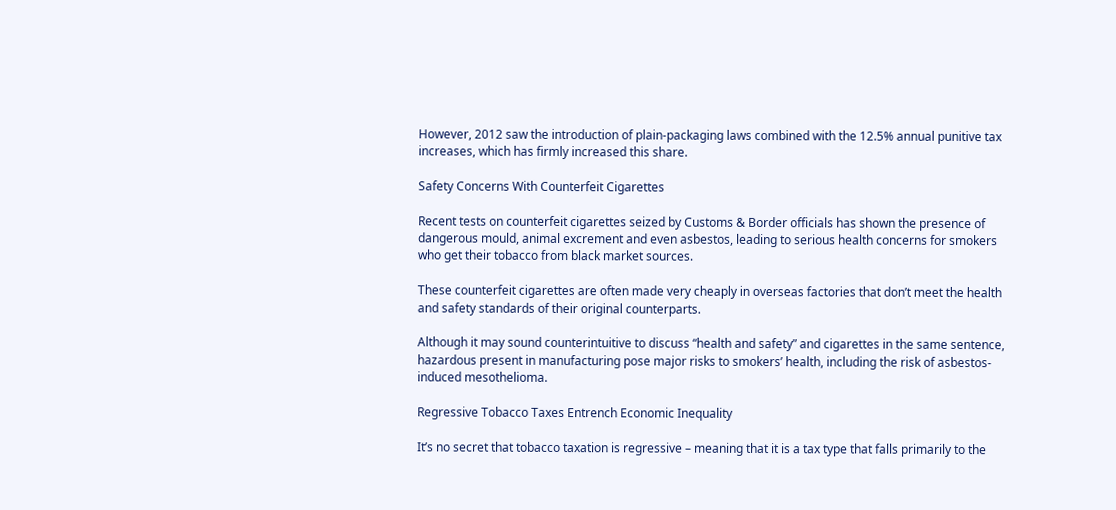However, 2012 saw the introduction of plain-packaging laws combined with the 12.5% annual punitive tax increases, which has firmly increased this share.

Safety Concerns With Counterfeit Cigarettes

Recent tests on counterfeit cigarettes seized by Customs & Border officials has shown the presence of dangerous mould, animal excrement and even asbestos, leading to serious health concerns for smokers who get their tobacco from black market sources.

These counterfeit cigarettes are often made very cheaply in overseas factories that don’t meet the health and safety standards of their original counterparts.

Although it may sound counterintuitive to discuss “health and safety” and cigarettes in the same sentence, hazardous present in manufacturing pose major risks to smokers’ health, including the risk of asbestos-induced mesothelioma.

Regressive Tobacco Taxes Entrench Economic Inequality

It’s no secret that tobacco taxation is regressive – meaning that it is a tax type that falls primarily to the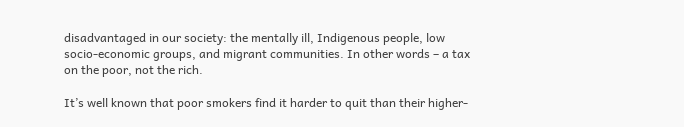disadvantaged in our society: the mentally ill, Indigenous people, low socio-economic groups, and migrant communities. In other words – a tax on the poor, not the rich.

It’s well known that poor smokers find it harder to quit than their higher-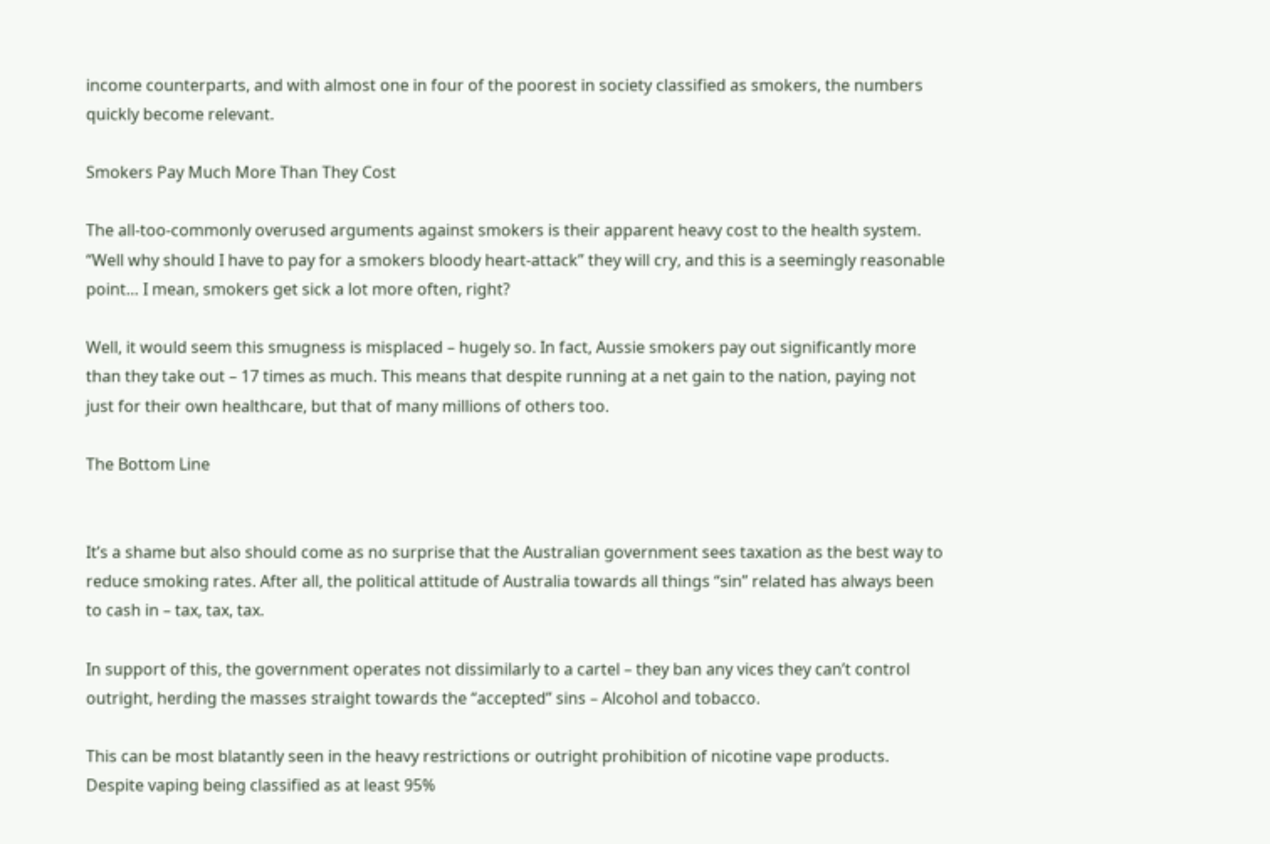income counterparts, and with almost one in four of the poorest in society classified as smokers, the numbers quickly become relevant.

Smokers Pay Much More Than They Cost

The all-too-commonly overused arguments against smokers is their apparent heavy cost to the health system. “Well why should I have to pay for a smokers bloody heart-attack” they will cry, and this is a seemingly reasonable point… I mean, smokers get sick a lot more often, right?

Well, it would seem this smugness is misplaced – hugely so. In fact, Aussie smokers pay out significantly more than they take out – 17 times as much. This means that despite running at a net gain to the nation, paying not just for their own healthcare, but that of many millions of others too.

The Bottom Line


It’s a shame but also should come as no surprise that the Australian government sees taxation as the best way to reduce smoking rates. After all, the political attitude of Australia towards all things “sin” related has always been to cash in – tax, tax, tax.

In support of this, the government operates not dissimilarly to a cartel – they ban any vices they can’t control outright, herding the masses straight towards the “accepted” sins – Alcohol and tobacco.

This can be most blatantly seen in the heavy restrictions or outright prohibition of nicotine vape products. Despite vaping being classified as at least 95%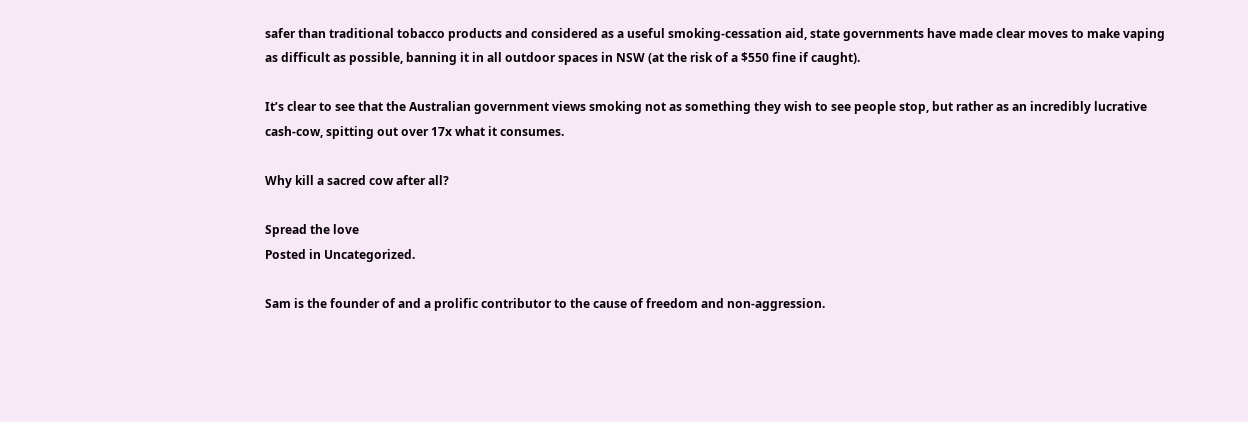safer than traditional tobacco products and considered as a useful smoking-cessation aid, state governments have made clear moves to make vaping as difficult as possible, banning it in all outdoor spaces in NSW (at the risk of a $550 fine if caught).

It’s clear to see that the Australian government views smoking not as something they wish to see people stop, but rather as an incredibly lucrative cash-cow, spitting out over 17x what it consumes.

Why kill a sacred cow after all?

Spread the love
Posted in Uncategorized.

Sam is the founder of and a prolific contributor to the cause of freedom and non-aggression.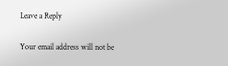Leave a Reply

Your email address will not be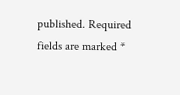published. Required fields are marked *